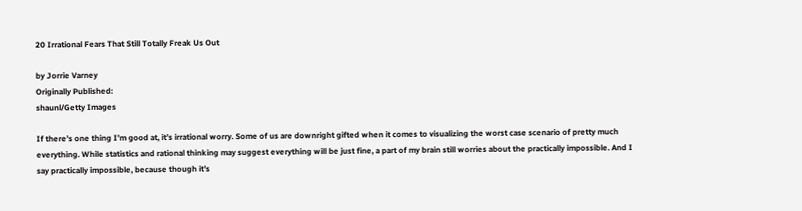20 Irrational Fears That Still Totally Freak Us Out

by Jorrie Varney
Originally Published:
shaunl/Getty Images

If there’s one thing I’m good at, it’s irrational worry. Some of us are downright gifted when it comes to visualizing the worst case scenario of pretty much everything. While statistics and rational thinking may suggest everything will be just fine, a part of my brain still worries about the practically impossible. And I say practically impossible, because though it’s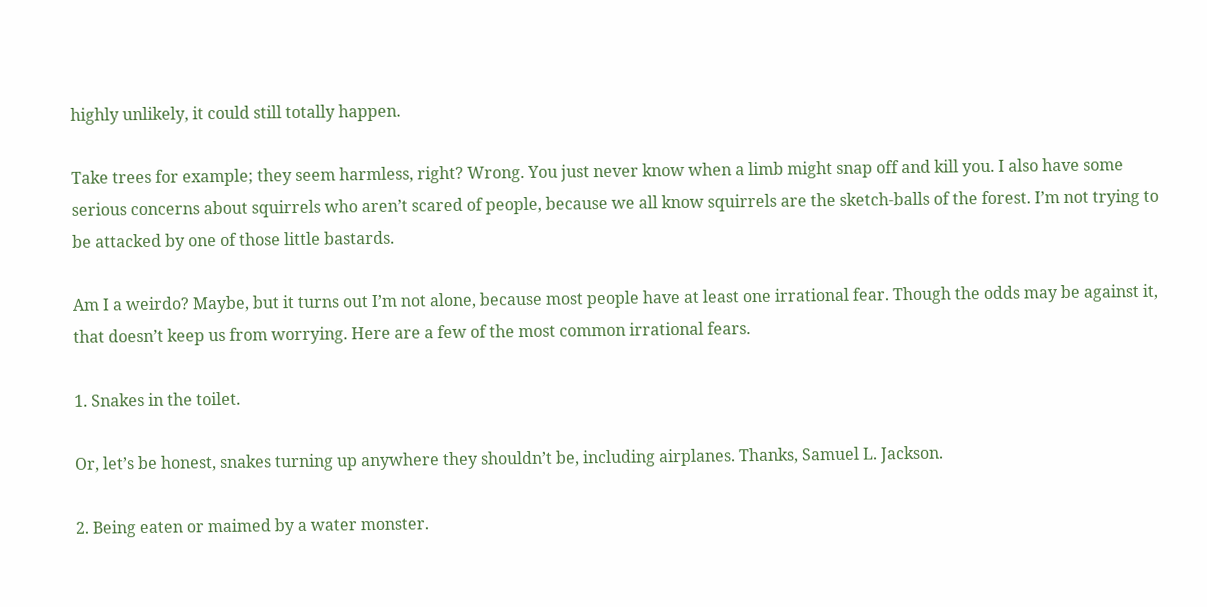highly unlikely, it could still totally happen.

Take trees for example; they seem harmless, right? Wrong. You just never know when a limb might snap off and kill you. I also have some serious concerns about squirrels who aren’t scared of people, because we all know squirrels are the sketch-balls of the forest. I’m not trying to be attacked by one of those little bastards.

Am I a weirdo? Maybe, but it turns out I’m not alone, because most people have at least one irrational fear. Though the odds may be against it, that doesn’t keep us from worrying. Here are a few of the most common irrational fears.

1. Snakes in the toilet.

Or, let’s be honest, snakes turning up anywhere they shouldn’t be, including airplanes. Thanks, Samuel L. Jackson.

2. Being eaten or maimed by a water monster.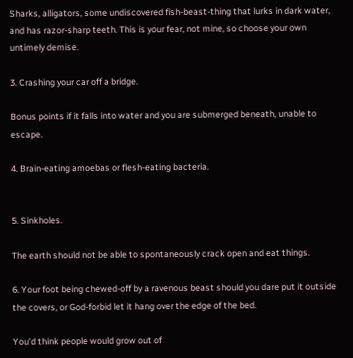Sharks, alligators, some undiscovered fish-beast-thing that lurks in dark water, and has razor-sharp teeth. This is your fear, not mine, so choose your own untimely demise.

3. Crashing your car off a bridge.

Bonus points if it falls into water and you are submerged beneath, unable to escape.

4. Brain-eating amoebas or flesh-eating bacteria.


5. Sinkholes.

The earth should not be able to spontaneously crack open and eat things.

6. Your foot being chewed-off by a ravenous beast should you dare put it outside the covers, or God-forbid let it hang over the edge of the bed.

You’d think people would grow out of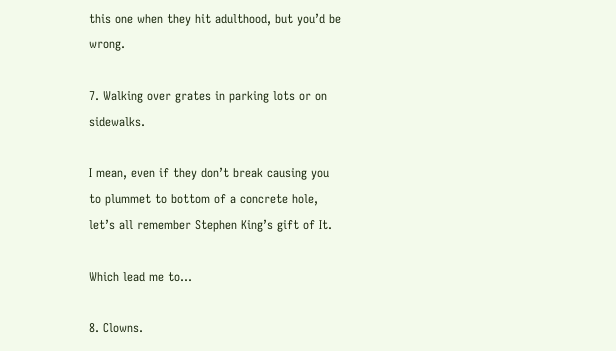this one when they hit adulthood, but you’d be wrong.

7. Walking over grates in parking lots or on sidewalks.

I mean, even if they don’t break causing you to plummet to bottom of a concrete hole, let’s all remember Stephen King’s gift of It.

Which lead me to…

8. Clowns.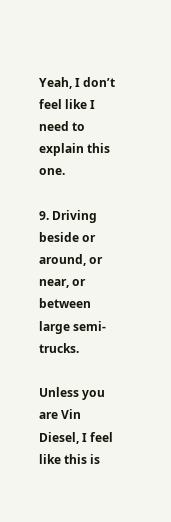Yeah, I don’t feel like I need to explain this one.

9. Driving beside or around, or near, or between large semi-trucks.

Unless you are Vin Diesel, I feel like this is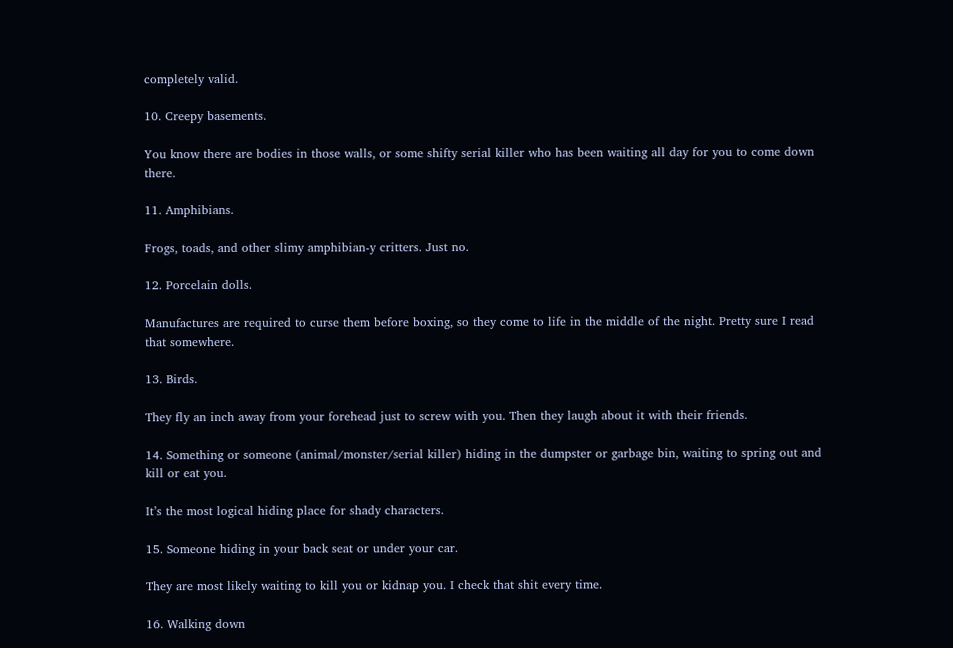completely valid.

10. Creepy basements.

You know there are bodies in those walls, or some shifty serial killer who has been waiting all day for you to come down there.

11. Amphibians.

Frogs, toads, and other slimy amphibian-y critters. Just no.

12. Porcelain dolls.

Manufactures are required to curse them before boxing, so they come to life in the middle of the night. Pretty sure I read that somewhere.

13. Birds.

They fly an inch away from your forehead just to screw with you. Then they laugh about it with their friends.

14. Something or someone (animal/monster/serial killer) hiding in the dumpster or garbage bin, waiting to spring out and kill or eat you.

It’s the most logical hiding place for shady characters.

15. Someone hiding in your back seat or under your car.

They are most likely waiting to kill you or kidnap you. I check that shit every time.

16. Walking down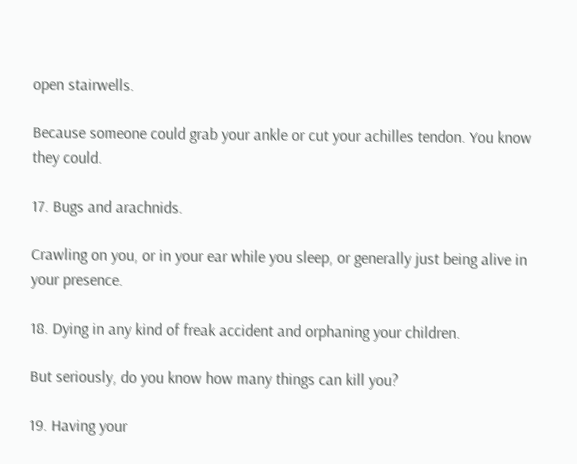open stairwells.

Because someone could grab your ankle or cut your achilles tendon. You know they could.

17. Bugs and arachnids.

Crawling on you, or in your ear while you sleep, or generally just being alive in your presence.

18. Dying in any kind of freak accident and orphaning your children.

But seriously, do you know how many things can kill you?

19. Having your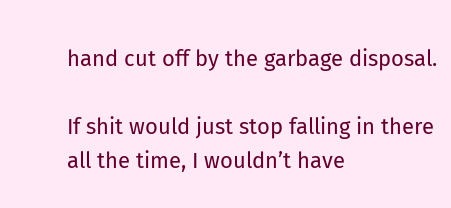hand cut off by the garbage disposal.

If shit would just stop falling in there all the time, I wouldn’t have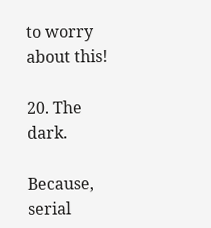to worry about this!

20. The dark.

Because, serial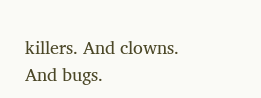killers. And clowns. And bugs.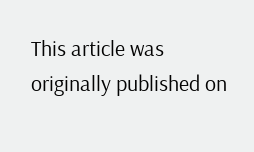This article was originally published on